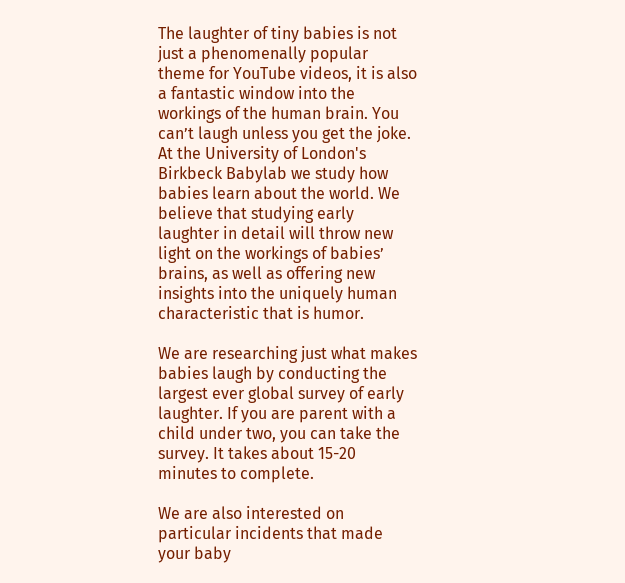The laughter of tiny babies is not just a phenomenally popular theme for YouTube videos, it is also a fantastic window into the workings of the human brain. You can’t laugh unless you get the joke. At the University of London's Birkbeck Babylab we study how babies learn about the world. We believe that studying early laughter in detail will throw new light on the workings of babies’ brains, as well as offering new insights into the uniquely human characteristic that is humor.

We are researching just what makes babies laugh by conducting the largest ever global survey of early laughter. If you are parent with a child under two, you can take the survey. It takes about 15-20 minutes to complete.

We are also interested on particular incidents that made your baby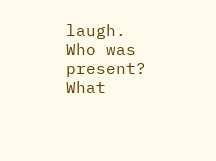laugh. Who was present? What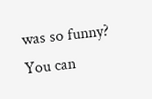was so funny? You can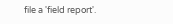file a 'field report'.